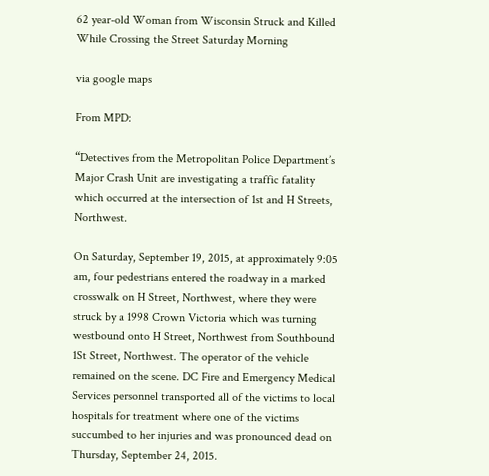62 year-old Woman from Wisconsin Struck and Killed While Crossing the Street Saturday Morning

via google maps

From MPD:

“Detectives from the Metropolitan Police Department’s Major Crash Unit are investigating a traffic fatality which occurred at the intersection of 1st and H Streets, Northwest.

On Saturday, September 19, 2015, at approximately 9:05 am, four pedestrians entered the roadway in a marked crosswalk on H Street, Northwest, where they were struck by a 1998 Crown Victoria which was turning westbound onto H Street, Northwest from Southbound 1St Street, Northwest. The operator of the vehicle remained on the scene. DC Fire and Emergency Medical Services personnel transported all of the victims to local hospitals for treatment where one of the victims succumbed to her injuries and was pronounced dead on Thursday, September 24, 2015.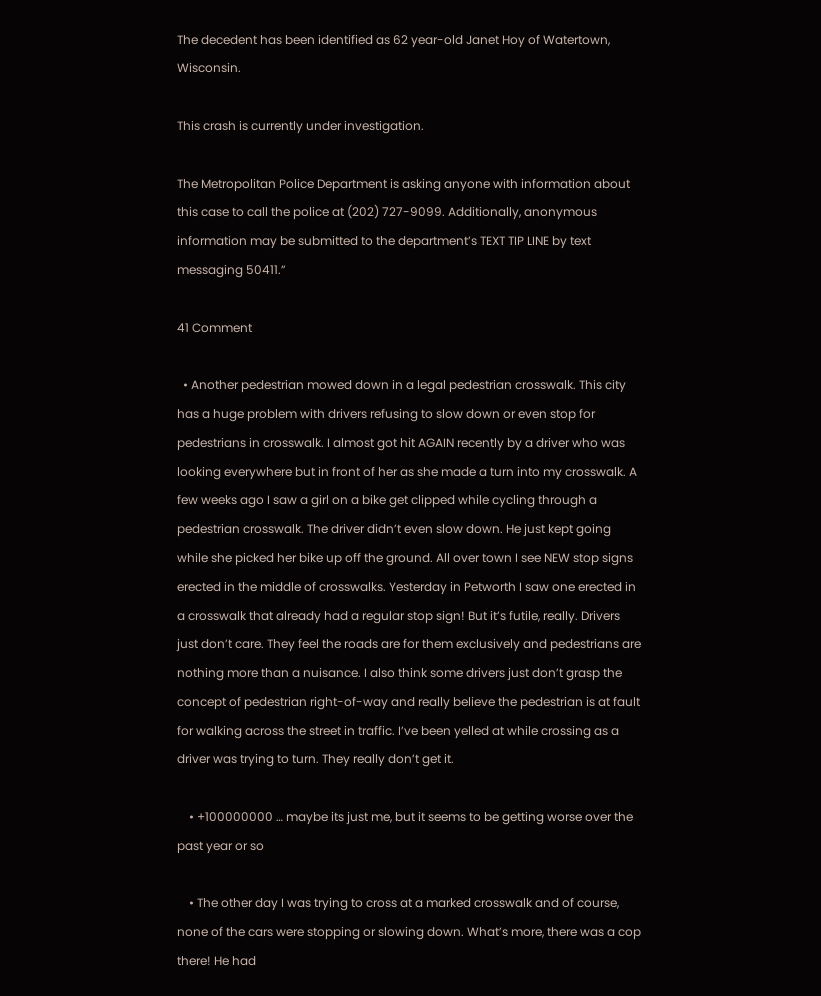The decedent has been identified as 62 year-old Janet Hoy of Watertown, Wisconsin.

This crash is currently under investigation.

The Metropolitan Police Department is asking anyone with information about this case to call the police at (202) 727-9099. Additionally, anonymous information may be submitted to the department’s TEXT TIP LINE by text messaging 50411.”

41 Comment

  • Another pedestrian mowed down in a legal pedestrian crosswalk. This city has a huge problem with drivers refusing to slow down or even stop for pedestrians in crosswalk. I almost got hit AGAIN recently by a driver who was looking everywhere but in front of her as she made a turn into my crosswalk. A few weeks ago I saw a girl on a bike get clipped while cycling through a pedestrian crosswalk. The driver didn’t even slow down. He just kept going while she picked her bike up off the ground. All over town I see NEW stop signs erected in the middle of crosswalks. Yesterday in Petworth I saw one erected in a crosswalk that already had a regular stop sign! But it’s futile, really. Drivers just don’t care. They feel the roads are for them exclusively and pedestrians are nothing more than a nuisance. I also think some drivers just don’t grasp the concept of pedestrian right-of-way and really believe the pedestrian is at fault for walking across the street in traffic. I’ve been yelled at while crossing as a driver was trying to turn. They really don’t get it.

    • +100000000 … maybe its just me, but it seems to be getting worse over the past year or so

    • The other day I was trying to cross at a marked crosswalk and of course, none of the cars were stopping or slowing down. What’s more, there was a cop there! He had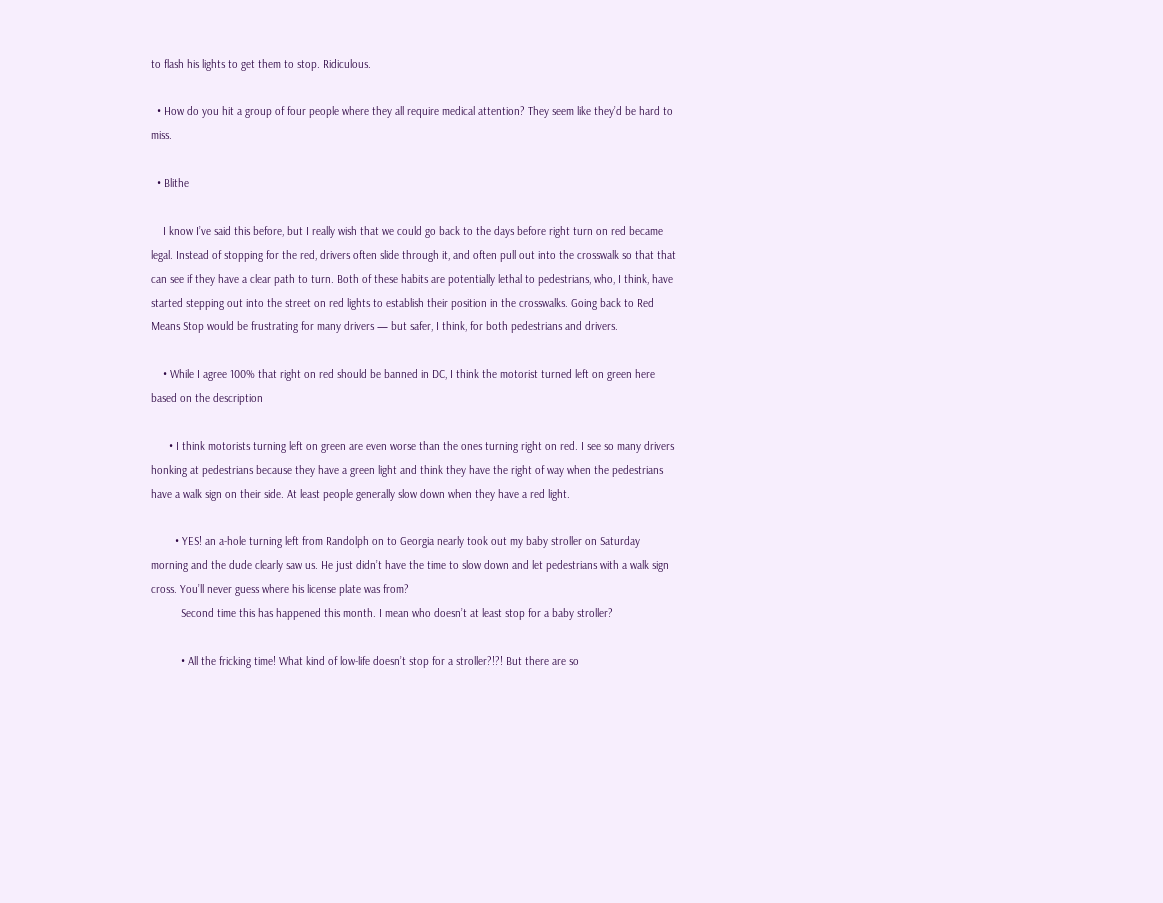to flash his lights to get them to stop. Ridiculous.

  • How do you hit a group of four people where they all require medical attention? They seem like they’d be hard to miss.

  • Blithe

    I know I’ve said this before, but I really wish that we could go back to the days before right turn on red became legal. Instead of stopping for the red, drivers often slide through it, and often pull out into the crosswalk so that that can see if they have a clear path to turn. Both of these habits are potentially lethal to pedestrians, who, I think, have started stepping out into the street on red lights to establish their position in the crosswalks. Going back to Red Means Stop would be frustrating for many drivers — but safer, I think, for both pedestrians and drivers.

    • While I agree 100% that right on red should be banned in DC, I think the motorist turned left on green here based on the description

      • I think motorists turning left on green are even worse than the ones turning right on red. I see so many drivers honking at pedestrians because they have a green light and think they have the right of way when the pedestrians have a walk sign on their side. At least people generally slow down when they have a red light.

        • YES! an a-hole turning left from Randolph on to Georgia nearly took out my baby stroller on Saturday morning and the dude clearly saw us. He just didn’t have the time to slow down and let pedestrians with a walk sign cross. You’ll never guess where his license plate was from?
          Second time this has happened this month. I mean who doesn’t at least stop for a baby stroller?

          • All the fricking time! What kind of low-life doesn’t stop for a stroller?!?! But there are so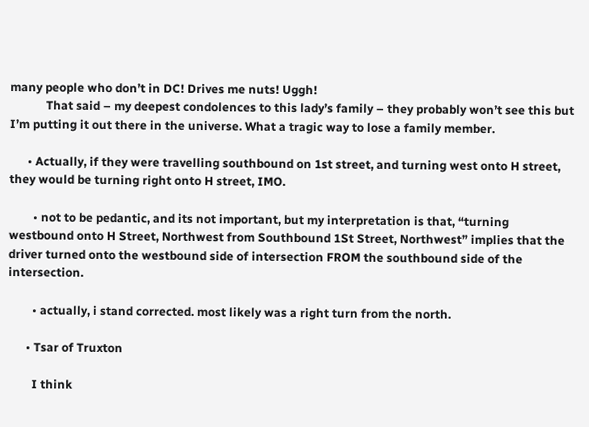many people who don’t in DC! Drives me nuts! Uggh!
            That said – my deepest condolences to this lady’s family – they probably won’t see this but I’m putting it out there in the universe. What a tragic way to lose a family member.

      • Actually, if they were travelling southbound on 1st street, and turning west onto H street, they would be turning right onto H street, IMO.

        • not to be pedantic, and its not important, but my interpretation is that, “turning westbound onto H Street, Northwest from Southbound 1St Street, Northwest” implies that the driver turned onto the westbound side of intersection FROM the southbound side of the intersection.

        • actually, i stand corrected. most likely was a right turn from the north.

      • Tsar of Truxton

        I think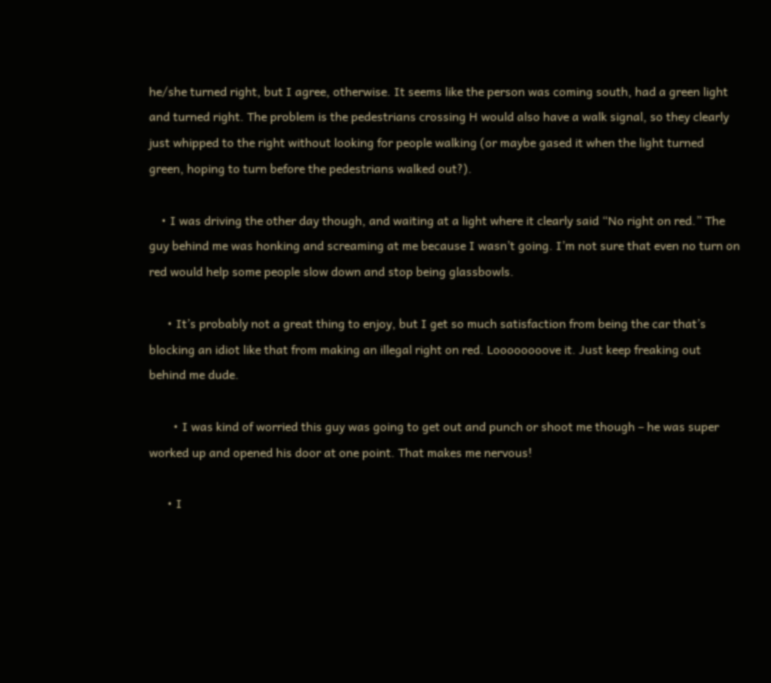he/she turned right, but I agree, otherwise. It seems like the person was coming south, had a green light and turned right. The problem is the pedestrians crossing H would also have a walk signal, so they clearly just whipped to the right without looking for people walking (or maybe gased it when the light turned green, hoping to turn before the pedestrians walked out?).

    • I was driving the other day though, and waiting at a light where it clearly said “No right on red.” The guy behind me was honking and screaming at me because I wasn’t going. I’m not sure that even no turn on red would help some people slow down and stop being glassbowls.

      • It’s probably not a great thing to enjoy, but I get so much satisfaction from being the car that’s blocking an idiot like that from making an illegal right on red. Loooooooove it. Just keep freaking out behind me dude.

        • I was kind of worried this guy was going to get out and punch or shoot me though – he was super worked up and opened his door at one point. That makes me nervous!

      • I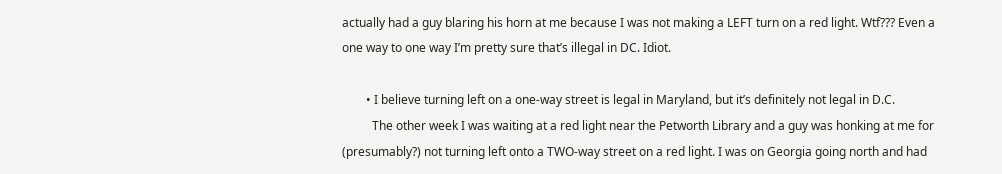actually had a guy blaring his horn at me because I was not making a LEFT turn on a red light. Wtf??? Even a one way to one way I’m pretty sure that’s illegal in DC. Idiot.

        • I believe turning left on a one-way street is legal in Maryland, but it’s definitely not legal in D.C.
          The other week I was waiting at a red light near the Petworth Library and a guy was honking at me for (presumably?) not turning left onto a TWO-way street on a red light. I was on Georgia going north and had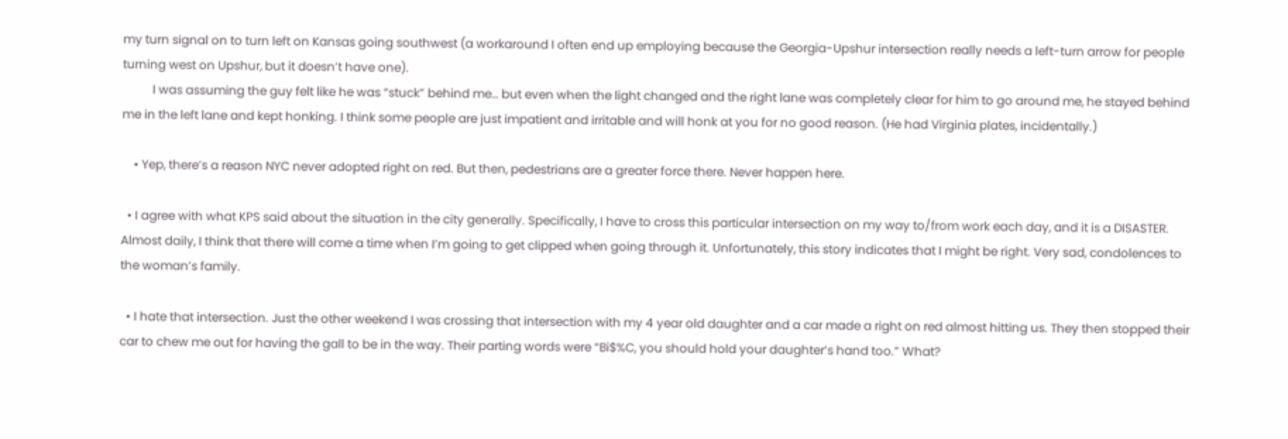my turn signal on to turn left on Kansas going southwest (a workaround I often end up employing because the Georgia-Upshur intersection really needs a left-turn arrow for people turning west on Upshur, but it doesn’t have one).
          I was assuming the guy felt like he was “stuck” behind me… but even when the light changed and the right lane was completely clear for him to go around me, he stayed behind me in the left lane and kept honking. I think some people are just impatient and irritable and will honk at you for no good reason. (He had Virginia plates, incidentally.)

    • Yep, there’s a reason NYC never adopted right on red. But then, pedestrians are a greater force there. Never happen here.

  • I agree with what KPS said about the situation in the city generally. Specifically, I have to cross this particular intersection on my way to/from work each day, and it is a DISASTER. Almost daily, I think that there will come a time when I’m going to get clipped when going through it. Unfortunately, this story indicates that I might be right. Very sad, condolences to the woman’s family.

  • I hate that intersection. Just the other weekend I was crossing that intersection with my 4 year old daughter and a car made a right on red almost hitting us. They then stopped their car to chew me out for having the gall to be in the way. Their parting words were “Bi$%C, you should hold your daughter’s hand too.” What?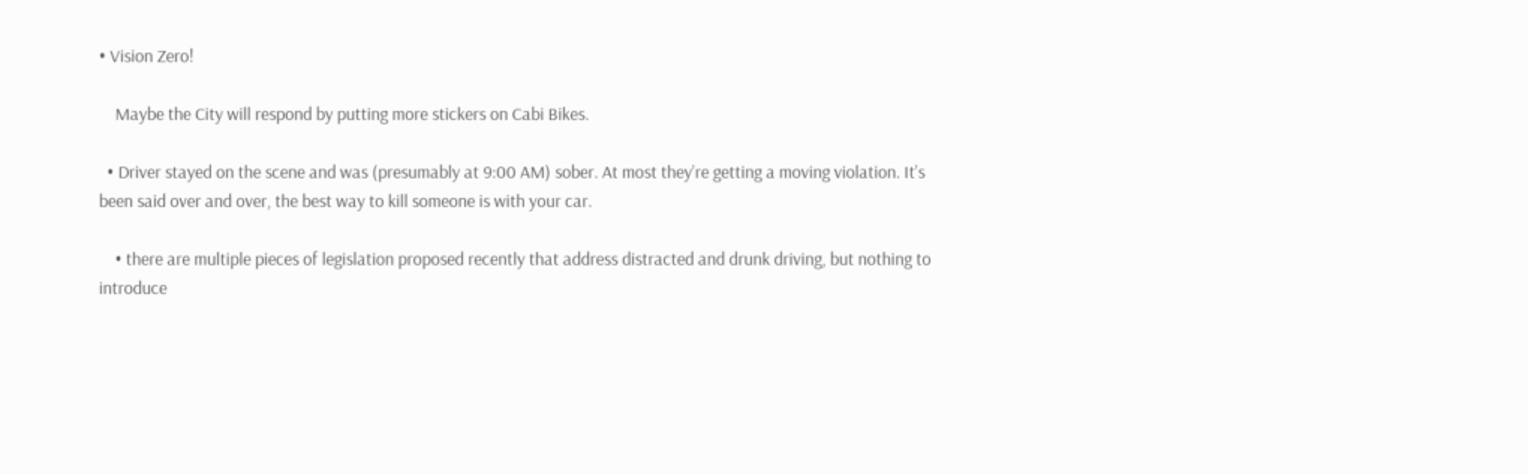• Vision Zero!

    Maybe the City will respond by putting more stickers on Cabi Bikes.

  • Driver stayed on the scene and was (presumably at 9:00 AM) sober. At most they’re getting a moving violation. It’s been said over and over, the best way to kill someone is with your car.

    • there are multiple pieces of legislation proposed recently that address distracted and drunk driving, but nothing to introduce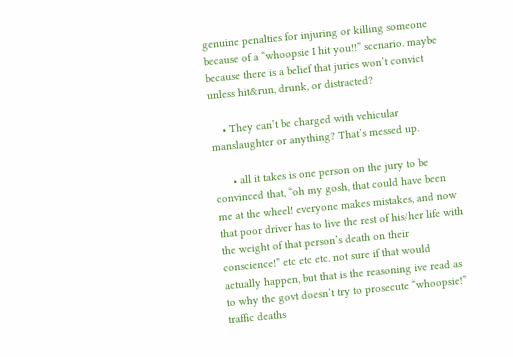genuine penalties for injuring or killing someone because of a “whoopsie I hit you!!” scenario. maybe because there is a belief that juries won’t convict unless hit&run, drunk, or distracted?

    • They can’t be charged with vehicular manslaughter or anything? That’s messed up.

      • all it takes is one person on the jury to be convinced that, “oh my gosh, that could have been me at the wheel! everyone makes mistakes, and now that poor driver has to live the rest of his/her life with the weight of that person’s death on their conscience!” etc etc etc. not sure if that would actually happen, but that is the reasoning ive read as to why the govt doesn’t try to prosecute “whoopsie!” traffic deaths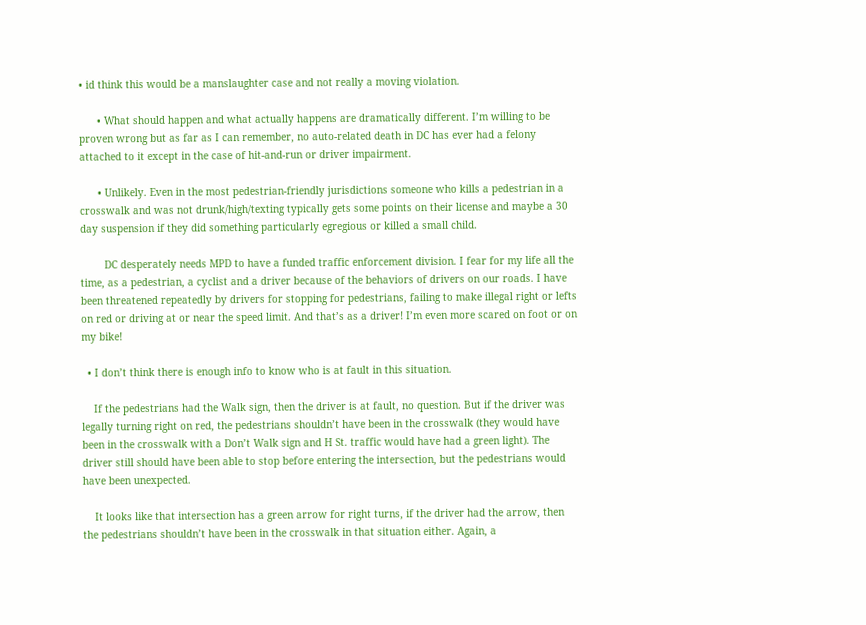• id think this would be a manslaughter case and not really a moving violation.

      • What should happen and what actually happens are dramatically different. I’m willing to be proven wrong but as far as I can remember, no auto-related death in DC has ever had a felony attached to it except in the case of hit-and-run or driver impairment.

      • Unlikely. Even in the most pedestrian-friendly jurisdictions someone who kills a pedestrian in a crosswalk and was not drunk/high/texting typically gets some points on their license and maybe a 30 day suspension if they did something particularly egregious or killed a small child.

        DC desperately needs MPD to have a funded traffic enforcement division. I fear for my life all the time, as a pedestrian, a cyclist and a driver because of the behaviors of drivers on our roads. I have been threatened repeatedly by drivers for stopping for pedestrians, failing to make illegal right or lefts on red or driving at or near the speed limit. And that’s as a driver! I’m even more scared on foot or on my bike!

  • I don’t think there is enough info to know who is at fault in this situation.

    If the pedestrians had the Walk sign, then the driver is at fault, no question. But if the driver was legally turning right on red, the pedestrians shouldn’t have been in the crosswalk (they would have been in the crosswalk with a Don’t Walk sign and H St. traffic would have had a green light). The driver still should have been able to stop before entering the intersection, but the pedestrians would have been unexpected.

    It looks like that intersection has a green arrow for right turns, if the driver had the arrow, then the pedestrians shouldn’t have been in the crosswalk in that situation either. Again, a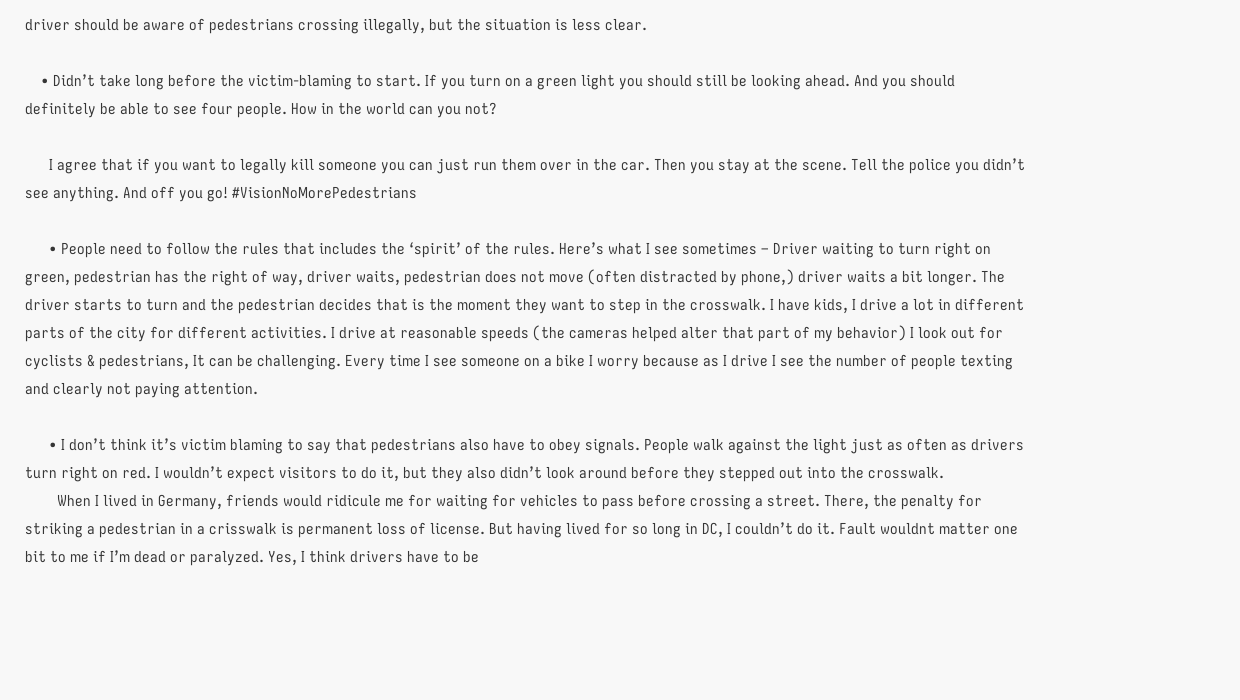driver should be aware of pedestrians crossing illegally, but the situation is less clear.

    • Didn’t take long before the victim-blaming to start. If you turn on a green light you should still be looking ahead. And you should definitely be able to see four people. How in the world can you not?

      I agree that if you want to legally kill someone you can just run them over in the car. Then you stay at the scene. Tell the police you didn’t see anything. And off you go! #VisionNoMorePedestrians

      • People need to follow the rules that includes the ‘spirit’ of the rules. Here’s what I see sometimes – Driver waiting to turn right on green, pedestrian has the right of way, driver waits, pedestrian does not move (often distracted by phone,) driver waits a bit longer. The driver starts to turn and the pedestrian decides that is the moment they want to step in the crosswalk. I have kids, I drive a lot in different parts of the city for different activities. I drive at reasonable speeds (the cameras helped alter that part of my behavior) I look out for cyclists & pedestrians, It can be challenging. Every time I see someone on a bike I worry because as I drive I see the number of people texting and clearly not paying attention.

      • I don’t think it’s victim blaming to say that pedestrians also have to obey signals. People walk against the light just as often as drivers turn right on red. I wouldn’t expect visitors to do it, but they also didn’t look around before they stepped out into the crosswalk.
        When I lived in Germany, friends would ridicule me for waiting for vehicles to pass before crossing a street. There, the penalty for striking a pedestrian in a crisswalk is permanent loss of license. But having lived for so long in DC, I couldn’t do it. Fault wouldnt matter one bit to me if I’m dead or paralyzed. Yes, I think drivers have to be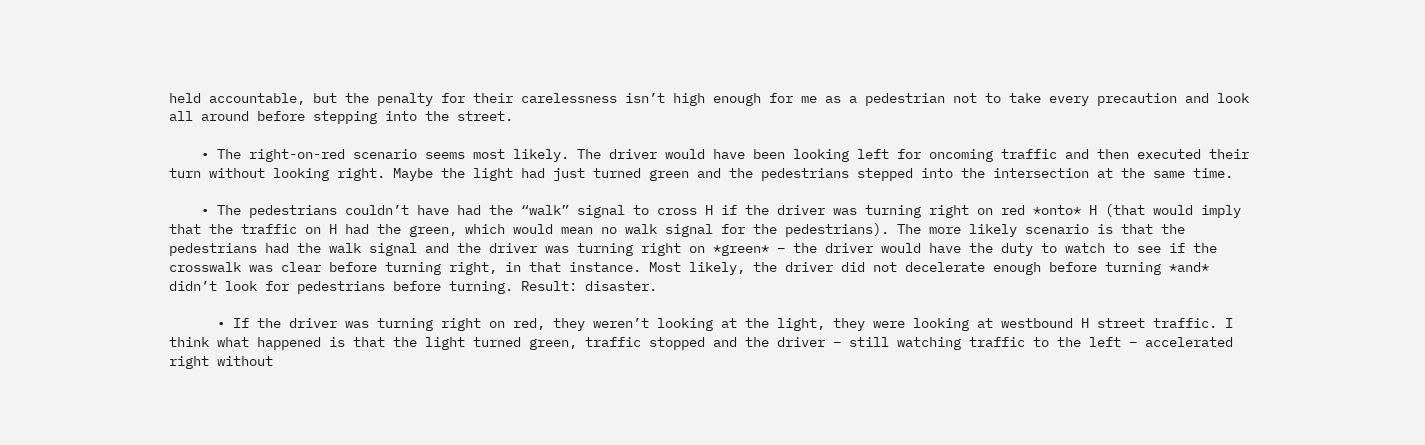held accountable, but the penalty for their carelessness isn’t high enough for me as a pedestrian not to take every precaution and look all around before stepping into the street.

    • The right-on-red scenario seems most likely. The driver would have been looking left for oncoming traffic and then executed their turn without looking right. Maybe the light had just turned green and the pedestrians stepped into the intersection at the same time.

    • The pedestrians couldn’t have had the “walk” signal to cross H if the driver was turning right on red *onto* H (that would imply that the traffic on H had the green, which would mean no walk signal for the pedestrians). The more likely scenario is that the pedestrians had the walk signal and the driver was turning right on *green* – the driver would have the duty to watch to see if the crosswalk was clear before turning right, in that instance. Most likely, the driver did not decelerate enough before turning *and* didn’t look for pedestrians before turning. Result: disaster.

      • If the driver was turning right on red, they weren’t looking at the light, they were looking at westbound H street traffic. I think what happened is that the light turned green, traffic stopped and the driver – still watching traffic to the left – accelerated right without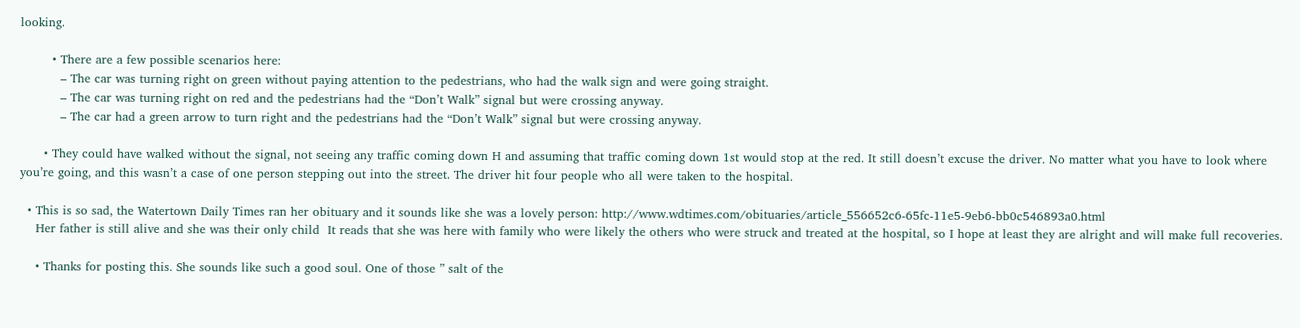looking.

        • There are a few possible scenarios here:
          – The car was turning right on green without paying attention to the pedestrians, who had the walk sign and were going straight.
          – The car was turning right on red and the pedestrians had the “Don’t Walk” signal but were crossing anyway.
          – The car had a green arrow to turn right and the pedestrians had the “Don’t Walk” signal but were crossing anyway.

      • They could have walked without the signal, not seeing any traffic coming down H and assuming that traffic coming down 1st would stop at the red. It still doesn’t excuse the driver. No matter what you have to look where you’re going, and this wasn’t a case of one person stepping out into the street. The driver hit four people who all were taken to the hospital.

  • This is so sad, the Watertown Daily Times ran her obituary and it sounds like she was a lovely person: http://www.wdtimes.com/obituaries/article_556652c6-65fc-11e5-9eb6-bb0c546893a0.html
    Her father is still alive and she was their only child  It reads that she was here with family who were likely the others who were struck and treated at the hospital, so I hope at least they are alright and will make full recoveries.

    • Thanks for posting this. She sounds like such a good soul. One of those ” salt of the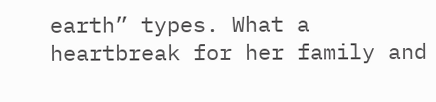earth” types. What a heartbreak for her family and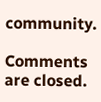community.

Comments are closed.